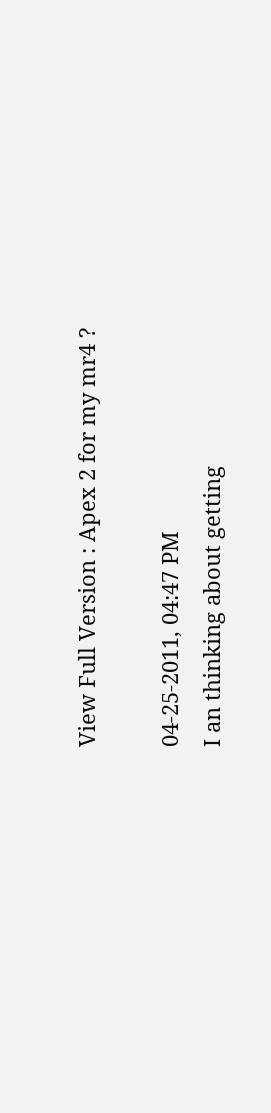View Full Version : Apex 2 for my mr4 ?

04-25-2011, 04:47 PM
I an thinking about getting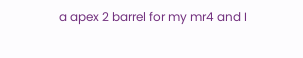a apex 2 barrel for my mr4 and I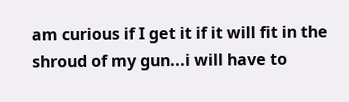am curious if I get it if it will fit in the shroud of my gun...i will have to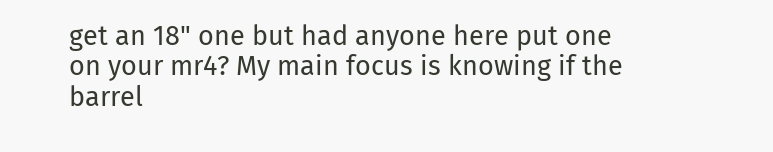get an 18" one but had anyone here put one on your mr4? My main focus is knowing if the barrel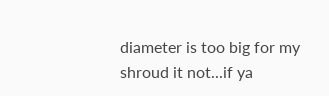diameter is too big for my shroud it not...if ya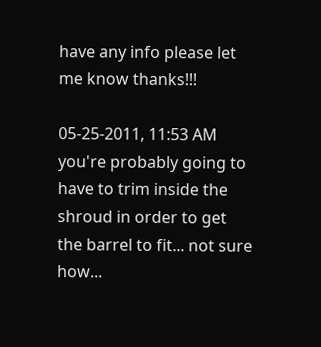have any info please let me know thanks!!!

05-25-2011, 11:53 AM
you're probably going to have to trim inside the shroud in order to get the barrel to fit... not sure how...